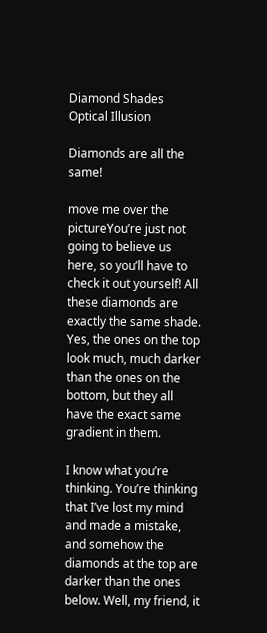Diamond Shades Optical Illusion

Diamonds are all the same!

move me over the pictureYou’re just not going to believe us here, so you’ll have to check it out yourself! All these diamonds are exactly the same shade. Yes, the ones on the top look much, much darker than the ones on the bottom, but they all have the exact same gradient in them.

I know what you’re thinking. You’re thinking that I’ve lost my mind and made a mistake, and somehow the diamonds at the top are darker than the ones below. Well, my friend, it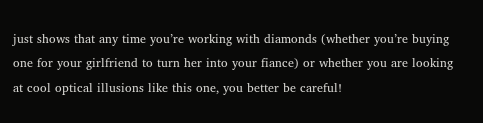just shows that any time you’re working with diamonds (whether you’re buying one for your girlfriend to turn her into your fiance) or whether you are looking at cool optical illusions like this one, you better be careful!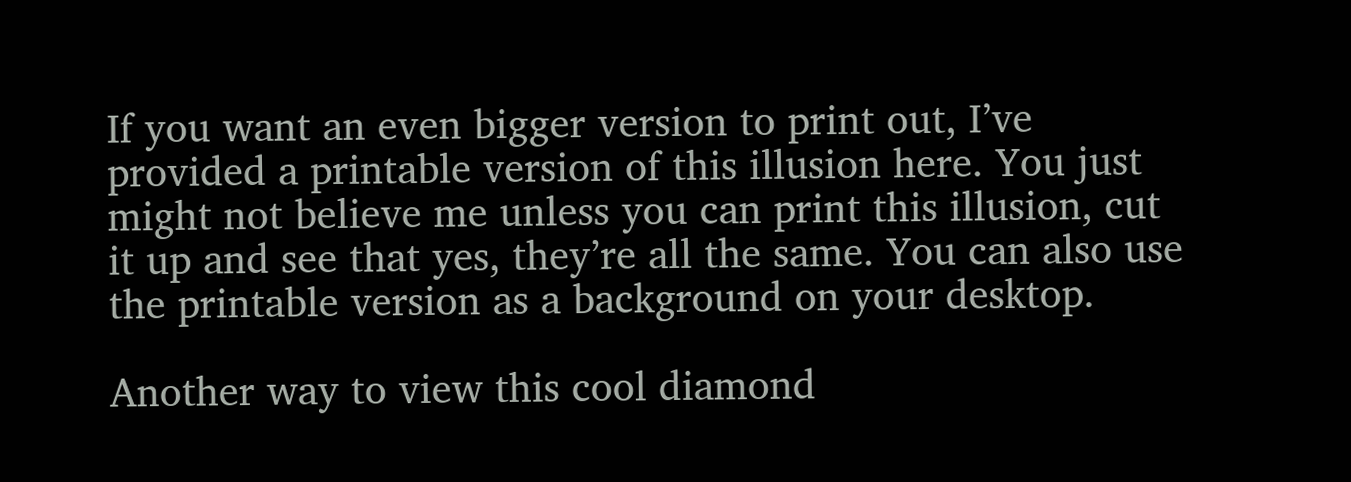If you want an even bigger version to print out, I’ve provided a printable version of this illusion here. You just might not believe me unless you can print this illusion, cut it up and see that yes, they’re all the same. You can also use the printable version as a background on your desktop.

Another way to view this cool diamond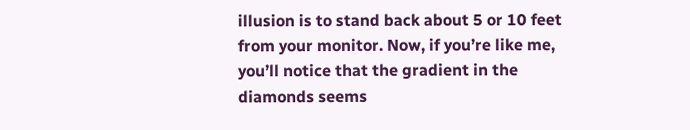illusion is to stand back about 5 or 10 feet from your monitor. Now, if you’re like me, you’ll notice that the gradient in the diamonds seems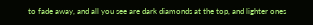to fade away, and all you see are dark diamonds at the top, and lighter ones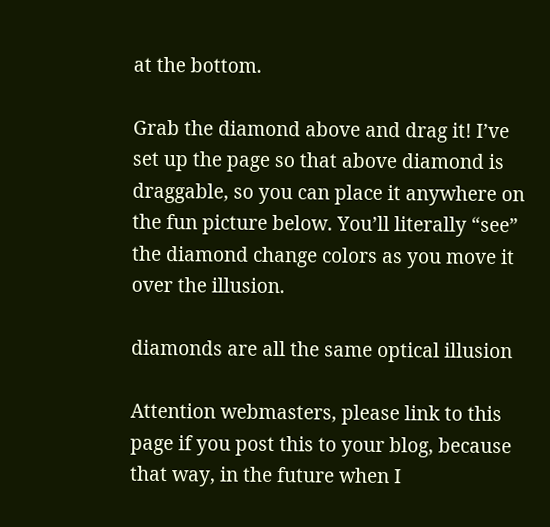at the bottom.

Grab the diamond above and drag it! I’ve set up the page so that above diamond is draggable, so you can place it anywhere on the fun picture below. You’ll literally “see” the diamond change colors as you move it over the illusion.

diamonds are all the same optical illusion

Attention webmasters, please link to this page if you post this to your blog, because that way, in the future when I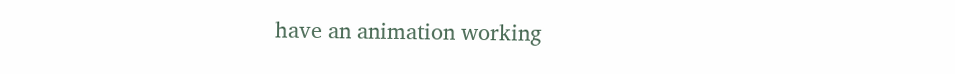have an animation working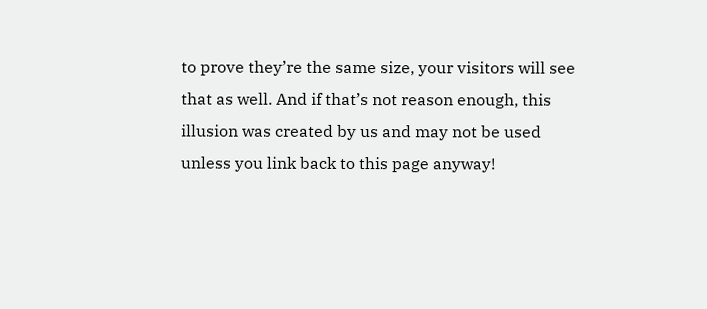to prove they’re the same size, your visitors will see that as well. And if that’s not reason enough, this illusion was created by us and may not be used unless you link back to this page anyway!